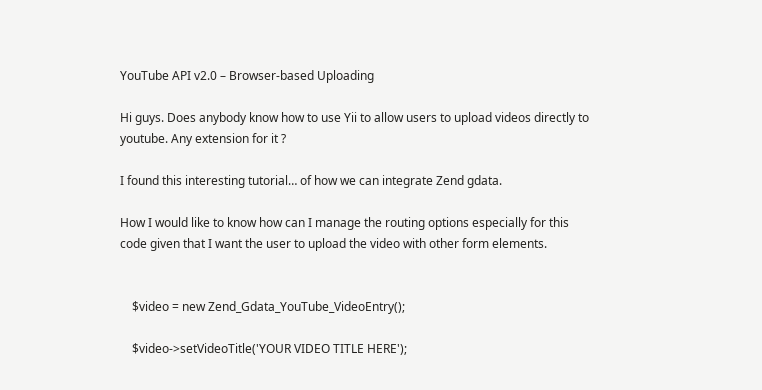YouTube API v2.0 – Browser-based Uploading

Hi guys. Does anybody know how to use Yii to allow users to upload videos directly to youtube. Any extension for it ?

I found this interesting tutorial… of how we can integrate Zend gdata.

How I would like to know how can I manage the routing options especially for this code given that I want the user to upload the video with other form elements.


    $video = new Zend_Gdata_YouTube_VideoEntry();

    $video->setVideoTitle('YOUR VIDEO TITLE HERE');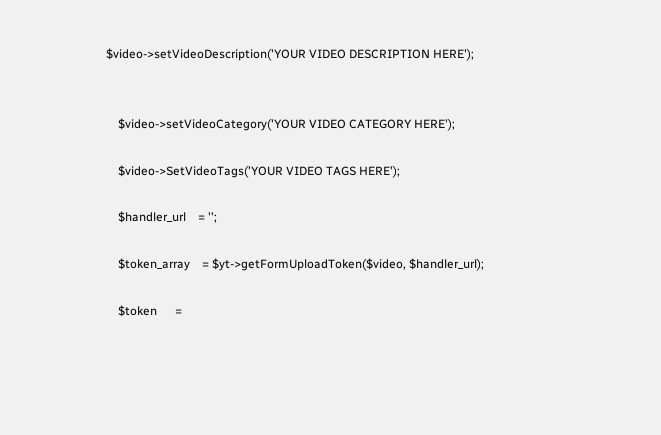$video->setVideoDescription('YOUR VIDEO DESCRIPTION HERE');


    $video->setVideoCategory('YOUR VIDEO CATEGORY HERE');

    $video->SetVideoTags('YOUR VIDEO TAGS HERE');

    $handler_url    = '';

    $token_array    = $yt->getFormUploadToken($video, $handler_url);

    $token      =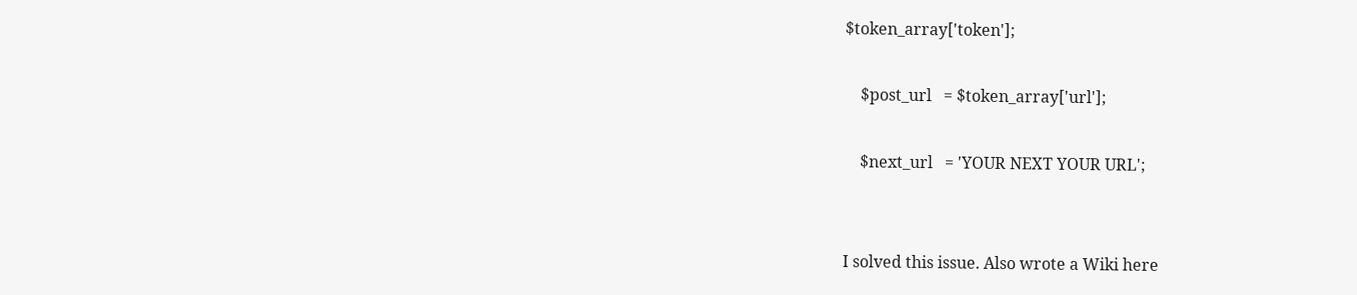$token_array['token'];

    $post_url   = $token_array['url'];

    $next_url   = 'YOUR NEXT YOUR URL';


I solved this issue. Also wrote a Wiki here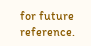for future reference.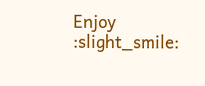Enjoy :slight_smile: